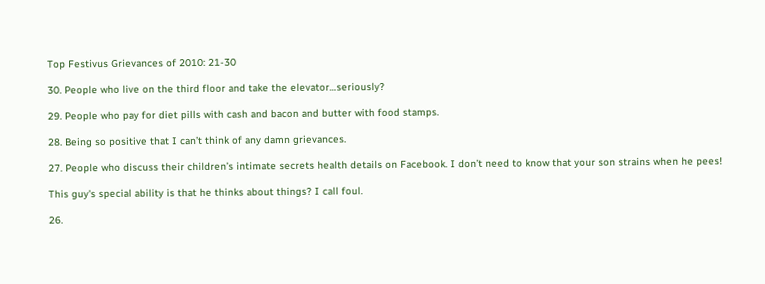Top Festivus Grievances of 2010: 21-30

30. People who live on the third floor and take the elevator…seriously?

29. People who pay for diet pills with cash and bacon and butter with food stamps.

28. Being so positive that I can’t think of any damn grievances.

27. People who discuss their children’s intimate secrets health details on Facebook. I don’t need to know that your son strains when he pees!

This guy's special ability is that he thinks about things? I call foul.

26.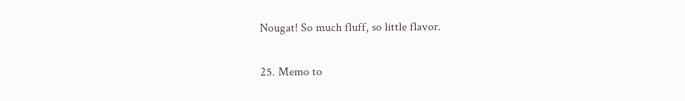Nougat! So much fluff, so little flavor.

25. Memo to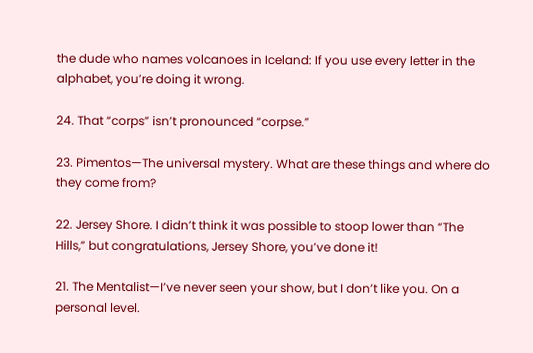the dude who names volcanoes in Iceland: If you use every letter in the alphabet, you’re doing it wrong.

24. That “corps” isn’t pronounced “corpse.”

23. Pimentos—The universal mystery. What are these things and where do they come from?

22. Jersey Shore. I didn’t think it was possible to stoop lower than “The Hills,” but congratulations, Jersey Shore, you’ve done it!

21. The Mentalist—I’ve never seen your show, but I don’t like you. On a personal level.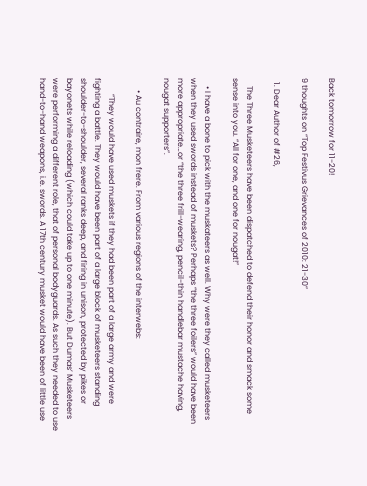Back tomorrow for 11-20!

9 thoughts on “Top Festivus Grievances of 2010: 21-30”

  1. Dear Author of #26,

    The Three Musketeers have been dispatched to defend their honor and smack some sense into you. “All for one, and one for nougat!”

    • I have a bone to pick with the muskateers as well. Why were they called musketeers when they used swords instead of muskets? Perhaps “the three foilers” would have been more appropriate…or “the three frill-wearing, pencil-thin handlebar mustache having, nougat supporters”.

      • Au contraire, mon frere. From various regions of the interwebs:

        “They would have used muskets if they had been part of a large army and were fighting a battle. They would have been part of a large block of musketeers standing shoulder-to-shoulder, several ranks deep, and firing in unison, protected by pikes or bayonets while reloading (which could take up to one minute). But Dumas’ Musketeers were performing a different role, that of personal bodyguards. As such they needed to use hand-to-hand weapons, i.e. swords. A 17th century musket would have been of little use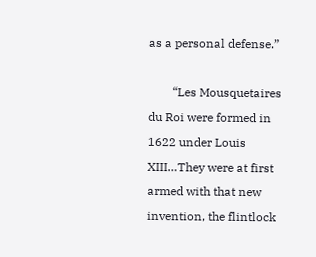as a personal defense.”

        “Les Mousquetaires du Roi were formed in 1622 under Louis XIII…They were at first armed with that new invention, the flintlock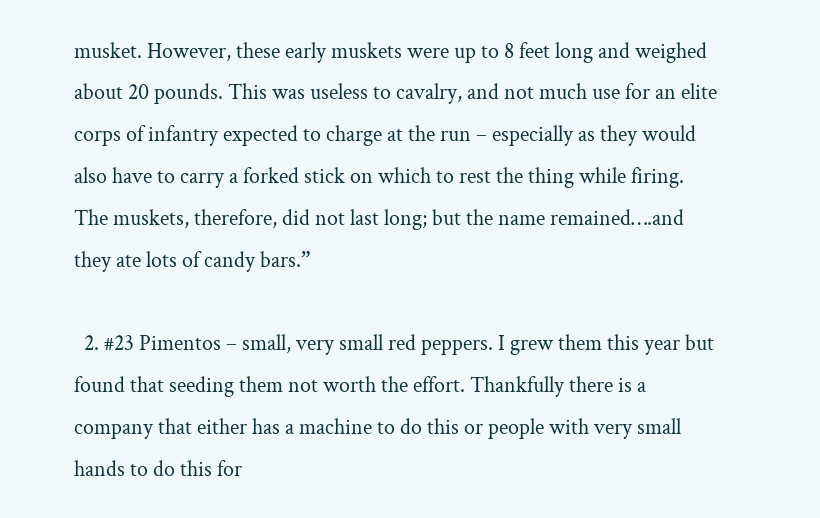musket. However, these early muskets were up to 8 feet long and weighed about 20 pounds. This was useless to cavalry, and not much use for an elite corps of infantry expected to charge at the run – especially as they would also have to carry a forked stick on which to rest the thing while firing. The muskets, therefore, did not last long; but the name remained….and they ate lots of candy bars.”

  2. #23 Pimentos – small, very small red peppers. I grew them this year but found that seeding them not worth the effort. Thankfully there is a company that either has a machine to do this or people with very small hands to do this for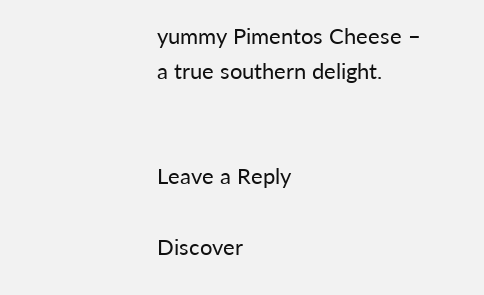yummy Pimentos Cheese – a true southern delight.


Leave a Reply

Discover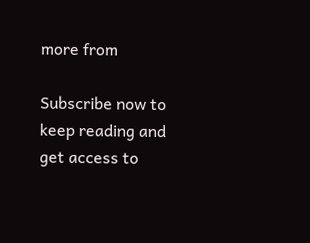more from

Subscribe now to keep reading and get access to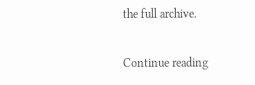the full archive.

Continue reading